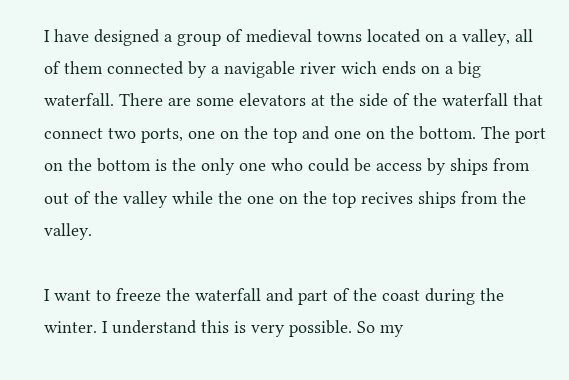I have designed a group of medieval towns located on a valley, all of them connected by a navigable river wich ends on a big waterfall. There are some elevators at the side of the waterfall that connect two ports, one on the top and one on the bottom. The port on the bottom is the only one who could be access by ships from out of the valley while the one on the top recives ships from the valley.

I want to freeze the waterfall and part of the coast during the winter. I understand this is very possible. So my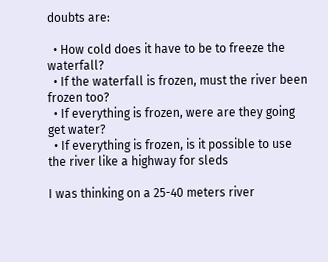doubts are:

  • How cold does it have to be to freeze the waterfall?
  • If the waterfall is frozen, must the river been frozen too?
  • If everything is frozen, were are they going get water?
  • If everything is frozen, is it possible to use the river like a highway for sleds

I was thinking on a 25-40 meters river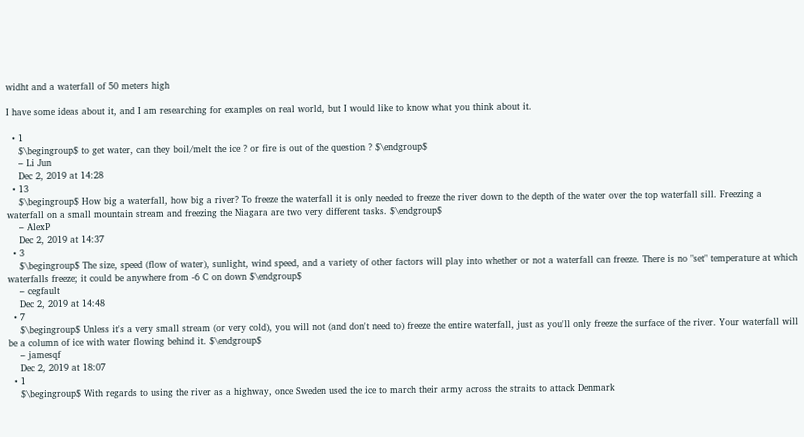widht and a waterfall of 50 meters high

I have some ideas about it, and I am researching for examples on real world, but I would like to know what you think about it.

  • 1
    $\begingroup$ to get water, can they boil/melt the ice ? or fire is out of the question ? $\endgroup$
    – Li Jun
    Dec 2, 2019 at 14:28
  • 13
    $\begingroup$ How big a waterfall, how big a river? To freeze the waterfall it is only needed to freeze the river down to the depth of the water over the top waterfall sill. Freezing a waterfall on a small mountain stream and freezing the Niagara are two very different tasks. $\endgroup$
    – AlexP
    Dec 2, 2019 at 14:37
  • 3
    $\begingroup$ The size, speed (flow of water), sunlight, wind speed, and a variety of other factors will play into whether or not a waterfall can freeze. There is no "set" temperature at which waterfalls freeze; it could be anywhere from -6 C on down $\endgroup$
    – cegfault
    Dec 2, 2019 at 14:48
  • 7
    $\begingroup$ Unless it's a very small stream (or very cold), you will not (and don't need to) freeze the entire waterfall, just as you'll only freeze the surface of the river. Your waterfall will be a column of ice with water flowing behind it. $\endgroup$
    – jamesqf
    Dec 2, 2019 at 18:07
  • 1
    $\begingroup$ With regards to using the river as a highway, once Sweden used the ice to march their army across the straits to attack Denmark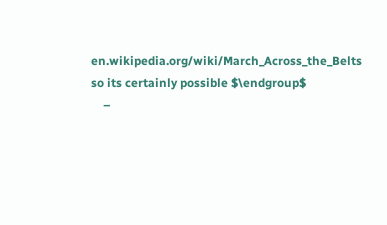en.wikipedia.org/wiki/March_Across_the_Belts so its certainly possible $\endgroup$
    –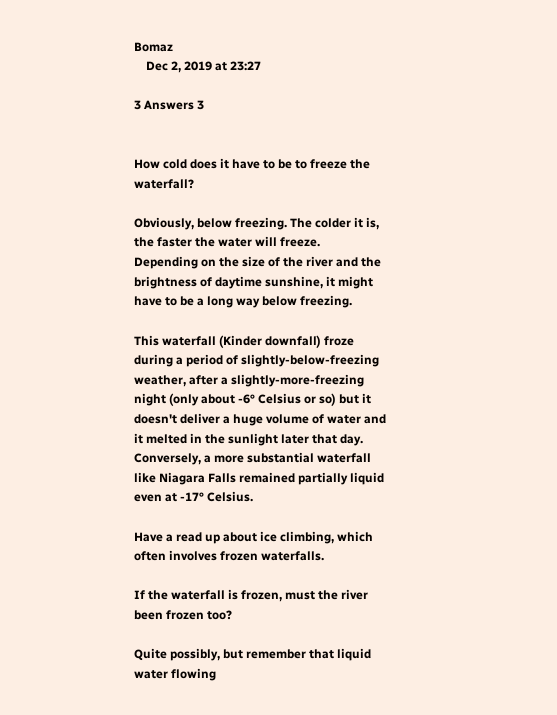Bomaz
    Dec 2, 2019 at 23:27

3 Answers 3


How cold does it have to be to freeze the waterfall?

Obviously, below freezing. The colder it is, the faster the water will freeze. Depending on the size of the river and the brightness of daytime sunshine, it might have to be a long way below freezing.

This waterfall (Kinder downfall) froze during a period of slightly-below-freezing weather, after a slightly-more-freezing night (only about -6° Celsius or so) but it doesn't deliver a huge volume of water and it melted in the sunlight later that day. Conversely, a more substantial waterfall like Niagara Falls remained partially liquid even at -17° Celsius.

Have a read up about ice climbing, which often involves frozen waterfalls.

If the waterfall is frozen, must the river been frozen too?

Quite possibly, but remember that liquid water flowing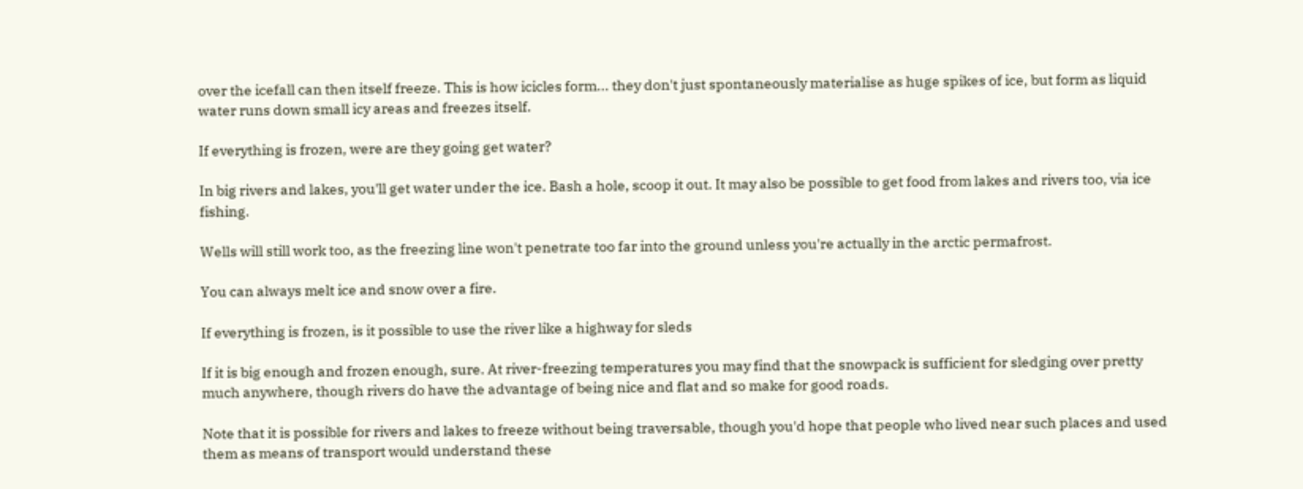over the icefall can then itself freeze. This is how icicles form... they don't just spontaneously materialise as huge spikes of ice, but form as liquid water runs down small icy areas and freezes itself.

If everything is frozen, were are they going get water?

In big rivers and lakes, you'll get water under the ice. Bash a hole, scoop it out. It may also be possible to get food from lakes and rivers too, via ice fishing.

Wells will still work too, as the freezing line won't penetrate too far into the ground unless you're actually in the arctic permafrost.

You can always melt ice and snow over a fire.

If everything is frozen, is it possible to use the river like a highway for sleds

If it is big enough and frozen enough, sure. At river-freezing temperatures you may find that the snowpack is sufficient for sledging over pretty much anywhere, though rivers do have the advantage of being nice and flat and so make for good roads.

Note that it is possible for rivers and lakes to freeze without being traversable, though you'd hope that people who lived near such places and used them as means of transport would understand these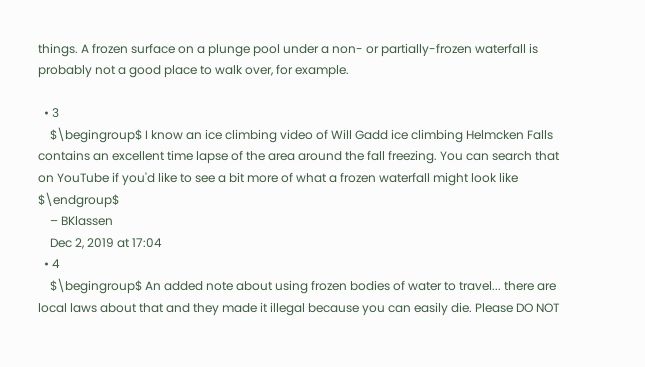things. A frozen surface on a plunge pool under a non- or partially-frozen waterfall is probably not a good place to walk over, for example.

  • 3
    $\begingroup$ I know an ice climbing video of Will Gadd ice climbing Helmcken Falls contains an excellent time lapse of the area around the fall freezing. You can search that on YouTube if you'd like to see a bit more of what a frozen waterfall might look like $\endgroup$
    – BKlassen
    Dec 2, 2019 at 17:04
  • 4
    $\begingroup$ An added note about using frozen bodies of water to travel... there are local laws about that and they made it illegal because you can easily die. Please DO NOT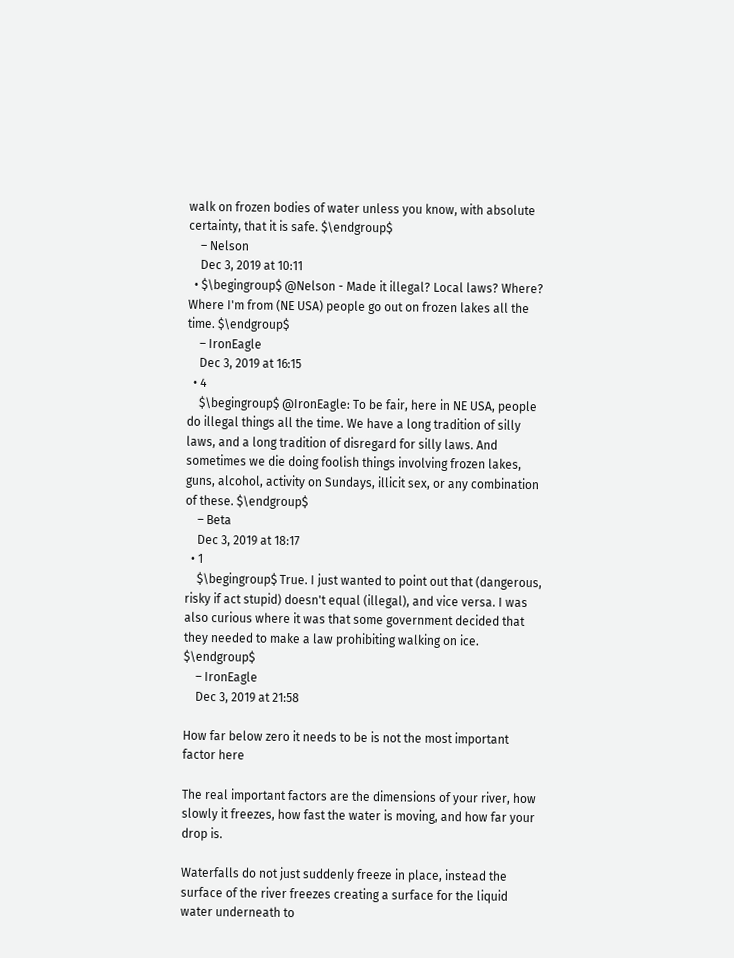walk on frozen bodies of water unless you know, with absolute certainty, that it is safe. $\endgroup$
    – Nelson
    Dec 3, 2019 at 10:11
  • $\begingroup$ @Nelson - Made it illegal? Local laws? Where? Where I'm from (NE USA) people go out on frozen lakes all the time. $\endgroup$
    – IronEagle
    Dec 3, 2019 at 16:15
  • 4
    $\begingroup$ @IronEagle: To be fair, here in NE USA, people do illegal things all the time. We have a long tradition of silly laws, and a long tradition of disregard for silly laws. And sometimes we die doing foolish things involving frozen lakes, guns, alcohol, activity on Sundays, illicit sex, or any combination of these. $\endgroup$
    – Beta
    Dec 3, 2019 at 18:17
  • 1
    $\begingroup$ True. I just wanted to point out that (dangerous, risky if act stupid) doesn't equal (illegal), and vice versa. I was also curious where it was that some government decided that they needed to make a law prohibiting walking on ice. $\endgroup$
    – IronEagle
    Dec 3, 2019 at 21:58

How far below zero it needs to be is not the most important factor here

The real important factors are the dimensions of your river, how slowly it freezes, how fast the water is moving, and how far your drop is.

Waterfalls do not just suddenly freeze in place, instead the surface of the river freezes creating a surface for the liquid water underneath to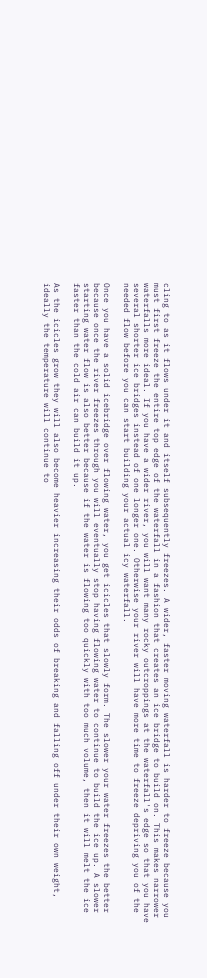cling to as it flows under it and itself subsequently freezes. A wider, faster moving waterfall is harder to freeze because you must first freeze the entire top edge of the waterfall in a fashion that creates an ice bridge to build on. This makes narrower waterfalls more ideal. If you have a wider river, you will want many rocky outcroppings at the waterfall's edge so that you have several shorter ice bridges instead of one longer one. Otherwise your river will have more time to freeze depriving you of the needed flow before you can start building your actual icy waterfall.

Once you have a solid icebridge over flowing water, you get icicles that slowly form. The slower your water freezes the better because once the river freezes through you will eventually stop having flowing water to continue to build the ice up. A slower starting water flow is also better because if the water is flowing too quickly with too much volume, then it will melt the ice faster than the cold air can build it up.

As the icicles grow they will also become heavier increasing their odds of breaking and falling off under their own weight, ideally the temperature will continue to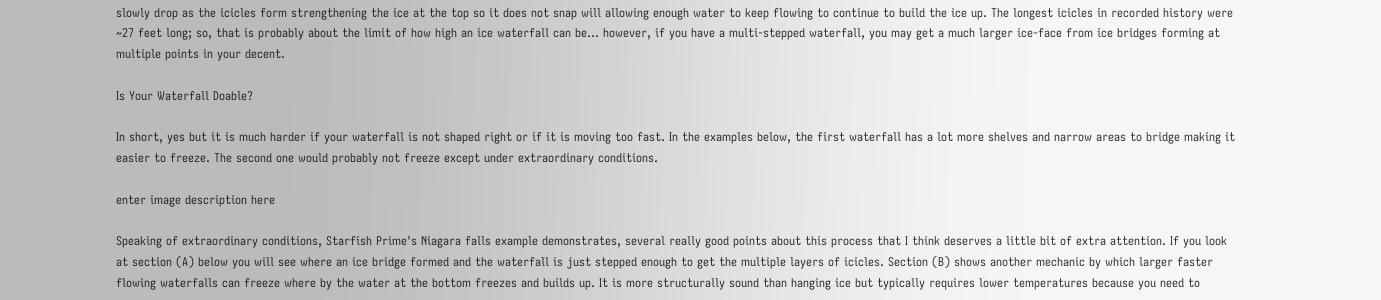slowly drop as the icicles form strengthening the ice at the top so it does not snap will allowing enough water to keep flowing to continue to build the ice up. The longest icicles in recorded history were ~27 feet long; so, that is probably about the limit of how high an ice waterfall can be... however, if you have a multi-stepped waterfall, you may get a much larger ice-face from ice bridges forming at multiple points in your decent.

Is Your Waterfall Doable?

In short, yes but it is much harder if your waterfall is not shaped right or if it is moving too fast. In the examples below, the first waterfall has a lot more shelves and narrow areas to bridge making it easier to freeze. The second one would probably not freeze except under extraordinary conditions.

enter image description here

Speaking of extraordinary conditions, Starfish Prime's Niagara falls example demonstrates, several really good points about this process that I think deserves a little bit of extra attention. If you look at section (A) below you will see where an ice bridge formed and the waterfall is just stepped enough to get the multiple layers of icicles. Section (B) shows another mechanic by which larger faster flowing waterfalls can freeze where by the water at the bottom freezes and builds up. It is more structurally sound than hanging ice but typically requires lower temperatures because you need to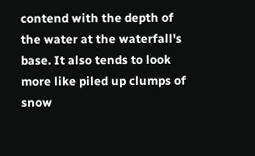contend with the depth of the water at the waterfall's base. It also tends to look more like piled up clumps of snow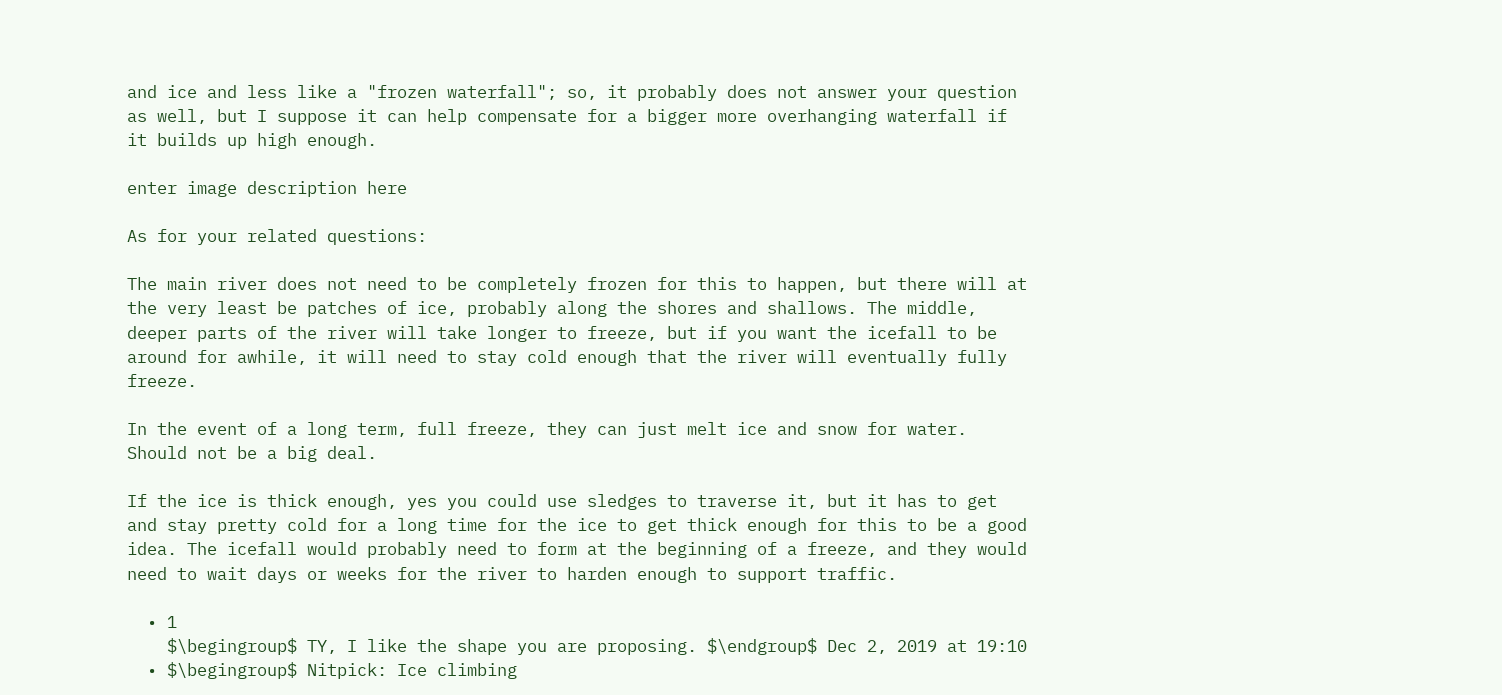and ice and less like a "frozen waterfall"; so, it probably does not answer your question as well, but I suppose it can help compensate for a bigger more overhanging waterfall if it builds up high enough.

enter image description here

As for your related questions:

The main river does not need to be completely frozen for this to happen, but there will at the very least be patches of ice, probably along the shores and shallows. The middle, deeper parts of the river will take longer to freeze, but if you want the icefall to be around for awhile, it will need to stay cold enough that the river will eventually fully freeze.

In the event of a long term, full freeze, they can just melt ice and snow for water. Should not be a big deal.

If the ice is thick enough, yes you could use sledges to traverse it, but it has to get and stay pretty cold for a long time for the ice to get thick enough for this to be a good idea. The icefall would probably need to form at the beginning of a freeze, and they would need to wait days or weeks for the river to harden enough to support traffic.

  • 1
    $\begingroup$ TY, I like the shape you are proposing. $\endgroup$ Dec 2, 2019 at 19:10
  • $\begingroup$ Nitpick: Ice climbing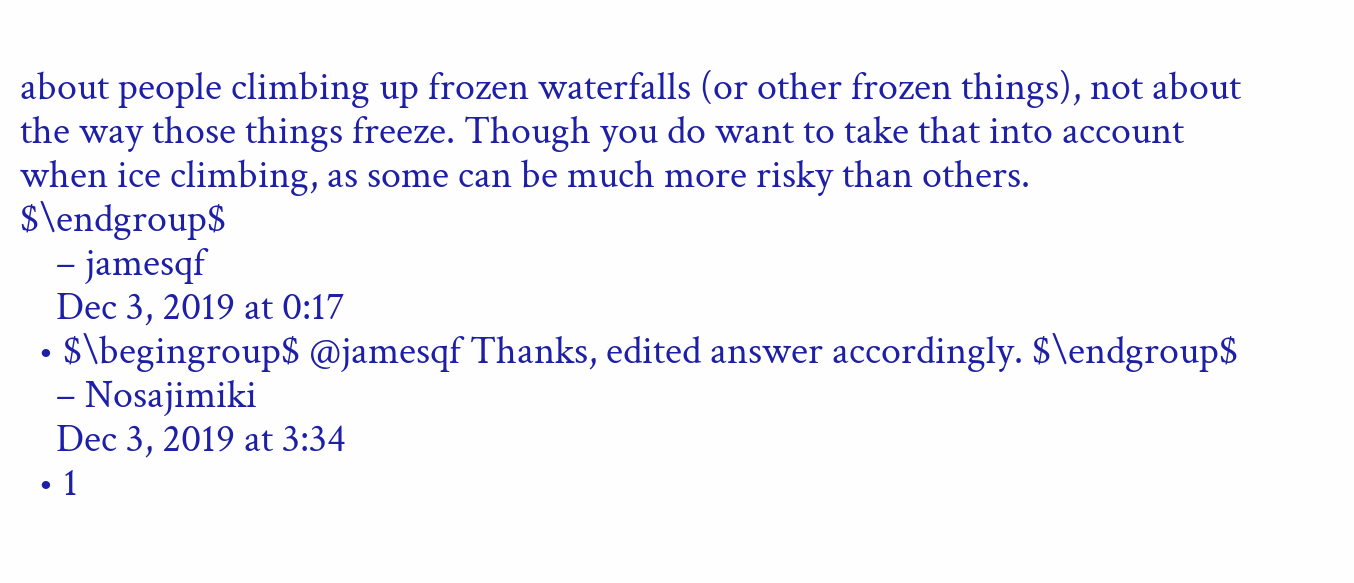about people climbing up frozen waterfalls (or other frozen things), not about the way those things freeze. Though you do want to take that into account when ice climbing, as some can be much more risky than others. $\endgroup$
    – jamesqf
    Dec 3, 2019 at 0:17
  • $\begingroup$ @jamesqf Thanks, edited answer accordingly. $\endgroup$
    – Nosajimiki
    Dec 3, 2019 at 3:34
  • 1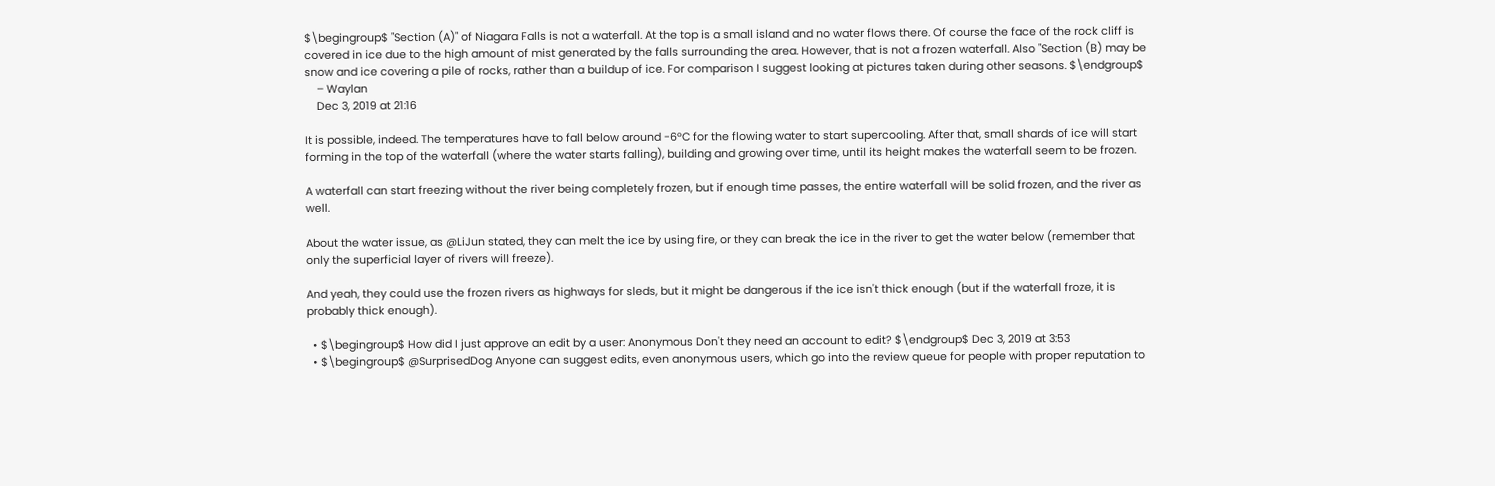$\begingroup$ "Section (A)" of Niagara Falls is not a waterfall. At the top is a small island and no water flows there. Of course the face of the rock cliff is covered in ice due to the high amount of mist generated by the falls surrounding the area. However, that is not a frozen waterfall. Also "Section (B) may be snow and ice covering a pile of rocks, rather than a buildup of ice. For comparison I suggest looking at pictures taken during other seasons. $\endgroup$
    – Waylan
    Dec 3, 2019 at 21:16

It is possible, indeed. The temperatures have to fall below around -6ºC for the flowing water to start supercooling. After that, small shards of ice will start forming in the top of the waterfall (where the water starts falling), building and growing over time, until its height makes the waterfall seem to be frozen.

A waterfall can start freezing without the river being completely frozen, but if enough time passes, the entire waterfall will be solid frozen, and the river as well.

About the water issue, as @LiJun stated, they can melt the ice by using fire, or they can break the ice in the river to get the water below (remember that only the superficial layer of rivers will freeze).

And yeah, they could use the frozen rivers as highways for sleds, but it might be dangerous if the ice isn't thick enough (but if the waterfall froze, it is probably thick enough).

  • $\begingroup$ How did I just approve an edit by a user: Anonymous Don't they need an account to edit? $\endgroup$ Dec 3, 2019 at 3:53
  • $\begingroup$ @SurprisedDog Anyone can suggest edits, even anonymous users, which go into the review queue for people with proper reputation to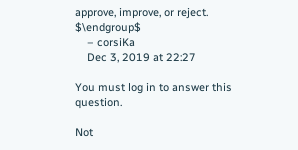approve, improve, or reject. $\endgroup$
    – corsiKa
    Dec 3, 2019 at 22:27

You must log in to answer this question.

Not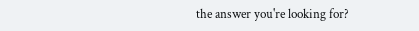the answer you're looking for?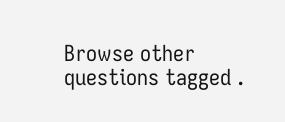Browse other questions tagged .